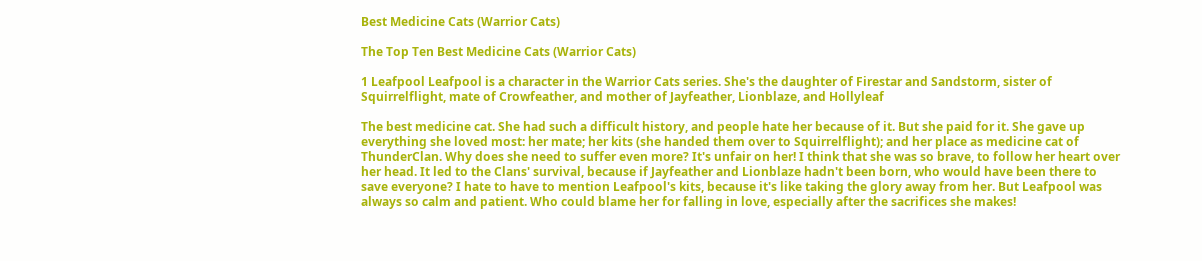Best Medicine Cats (Warrior Cats)

The Top Ten Best Medicine Cats (Warrior Cats)

1 Leafpool Leafpool is a character in the Warrior Cats series. She's the daughter of Firestar and Sandstorm, sister of Squirrelflight, mate of Crowfeather, and mother of Jayfeather, Lionblaze, and Hollyleaf

The best medicine cat. She had such a difficult history, and people hate her because of it. But she paid for it. She gave up everything she loved most: her mate; her kits (she handed them over to Squirrelflight); and her place as medicine cat of ThunderClan. Why does she need to suffer even more? It's unfair on her! I think that she was so brave, to follow her heart over her head. It led to the Clans' survival, because if Jayfeather and Lionblaze hadn't been born, who would have been there to save everyone? I hate to have to mention Leafpool's kits, because it's like taking the glory away from her. But Leafpool was always so calm and patient. Who could blame her for falling in love, especially after the sacrifices she makes!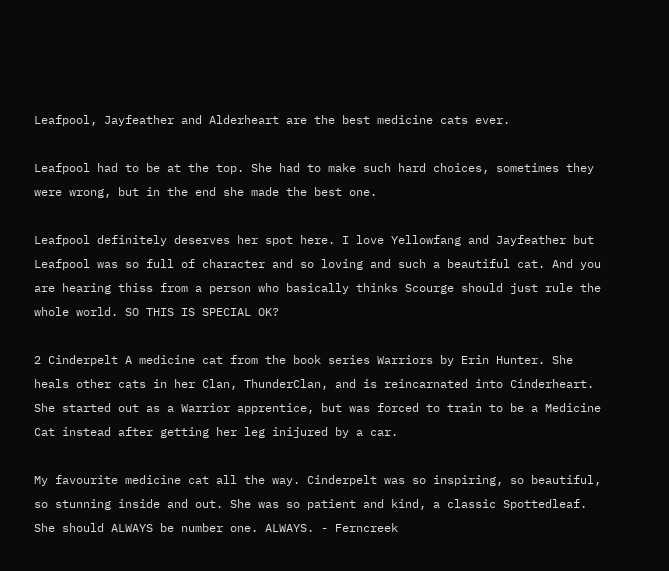Leafpool, Jayfeather and Alderheart are the best medicine cats ever.

Leafpool had to be at the top. She had to make such hard choices, sometimes they were wrong, but in the end she made the best one.

Leafpool definitely deserves her spot here. I love Yellowfang and Jayfeather but Leafpool was so full of character and so loving and such a beautiful cat. And you are hearing thiss from a person who basically thinks Scourge should just rule the whole world. SO THIS IS SPECIAL OK?

2 Cinderpelt A medicine cat from the book series Warriors by Erin Hunter. She heals other cats in her Clan, ThunderClan, and is reincarnated into Cinderheart. She started out as a Warrior apprentice, but was forced to train to be a Medicine Cat instead after getting her leg inijured by a car.

My favourite medicine cat all the way. Cinderpelt was so inspiring, so beautiful, so stunning inside and out. She was so patient and kind, a classic Spottedleaf. She should ALWAYS be number one. ALWAYS. - Ferncreek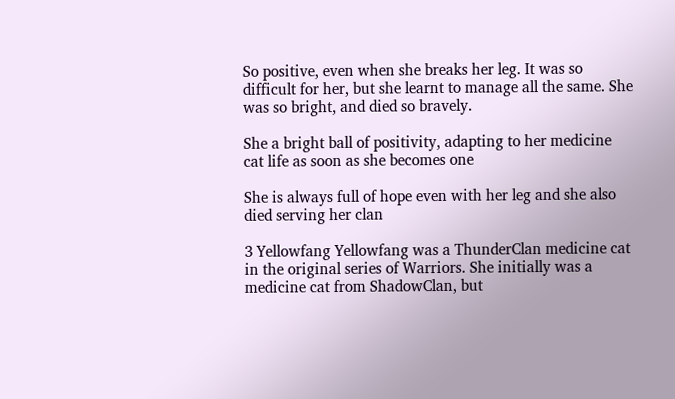So positive, even when she breaks her leg. It was so difficult for her, but she learnt to manage all the same. She was so bright, and died so bravely.

She a bright ball of positivity, adapting to her medicine cat life as soon as she becomes one

She is always full of hope even with her leg and she also died serving her clan

3 Yellowfang Yellowfang was a ThunderClan medicine cat in the original series of Warriors. She initially was a medicine cat from ShadowClan, but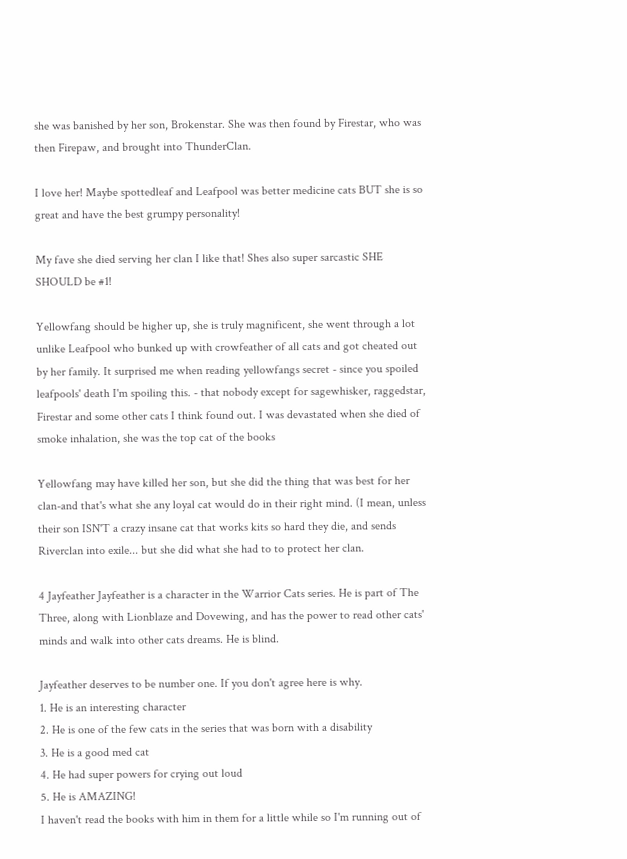she was banished by her son, Brokenstar. She was then found by Firestar, who was then Firepaw, and brought into ThunderClan.

I love her! Maybe spottedleaf and Leafpool was better medicine cats BUT she is so great and have the best grumpy personality!

My fave she died serving her clan I like that! Shes also super sarcastic SHE SHOULD be #1!

Yellowfang should be higher up, she is truly magnificent, she went through a lot unlike Leafpool who bunked up with crowfeather of all cats and got cheated out by her family. It surprised me when reading yellowfangs secret - since you spoiled leafpools' death I'm spoiling this. - that nobody except for sagewhisker, raggedstar, Firestar and some other cats I think found out. I was devastated when she died of smoke inhalation, she was the top cat of the books

Yellowfang may have killed her son, but she did the thing that was best for her clan-and that's what she any loyal cat would do in their right mind. (I mean, unless their son ISN'T a crazy insane cat that works kits so hard they die, and sends Riverclan into exile... but she did what she had to to protect her clan.

4 Jayfeather Jayfeather is a character in the Warrior Cats series. He is part of The Three, along with Lionblaze and Dovewing, and has the power to read other cats' minds and walk into other cats dreams. He is blind.

Jayfeather deserves to be number one. If you don't agree here is why.
1. He is an interesting character
2. He is one of the few cats in the series that was born with a disability
3. He is a good med cat
4. He had super powers for crying out loud
5. He is AMAZING!
I haven't read the books with him in them for a little while so I'm running out of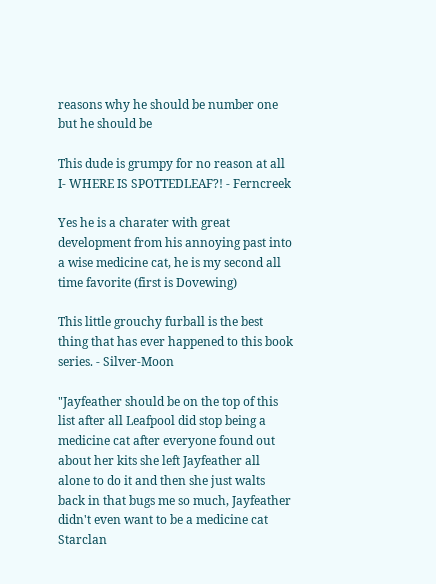reasons why he should be number one but he should be

This dude is grumpy for no reason at all I- WHERE IS SPOTTEDLEAF?! - Ferncreek

Yes he is a charater with great development from his annoying past into a wise medicine cat, he is my second all time favorite (first is Dovewing)

This little grouchy furball is the best thing that has ever happened to this book series. - Silver-Moon

"Jayfeather should be on the top of this list after all Leafpool did stop being a medicine cat after everyone found out about her kits she left Jayfeather all alone to do it and then she just walts back in that bugs me so much, Jayfeather didn't even want to be a medicine cat Starclan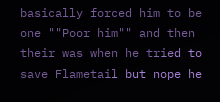basically forced him to be one ""Poor him"" and then their was when he tried to save Flametail but nope he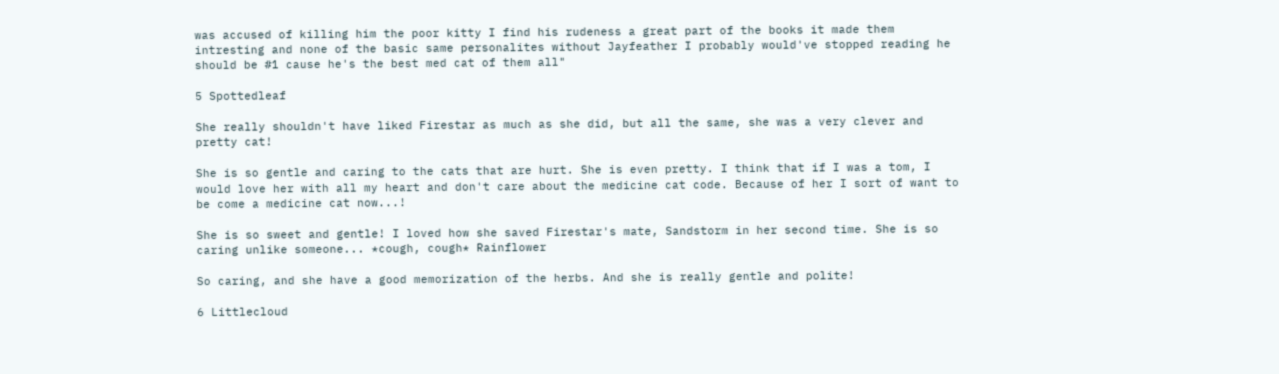was accused of killing him the poor kitty I find his rudeness a great part of the books it made them intresting and none of the basic same personalites without Jayfeather I probably would've stopped reading he should be #1 cause he's the best med cat of them all"

5 Spottedleaf

She really shouldn't have liked Firestar as much as she did, but all the same, she was a very clever and pretty cat!

She is so gentle and caring to the cats that are hurt. She is even pretty. I think that if I was a tom, I would love her with all my heart and don't care about the medicine cat code. Because of her I sort of want to be come a medicine cat now...!

She is so sweet and gentle! I loved how she saved Firestar's mate, Sandstorm in her second time. She is so caring unlike someone... *cough, cough* Rainflower

So caring, and she have a good memorization of the herbs. And she is really gentle and polite!

6 Littlecloud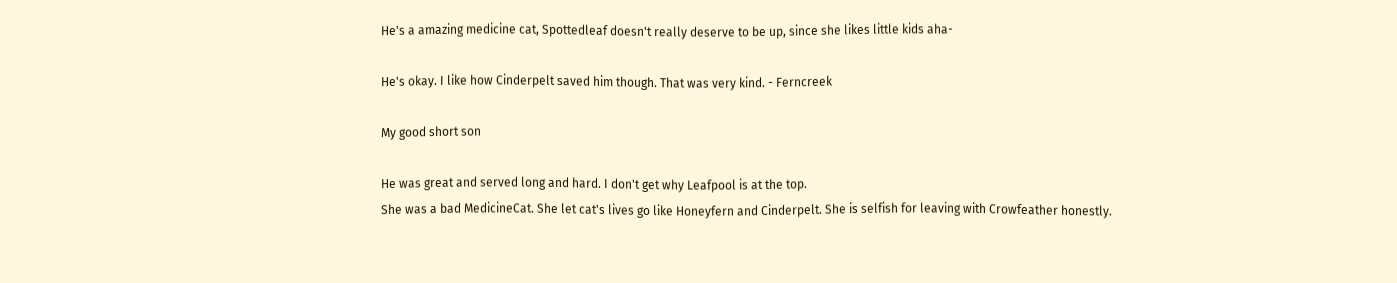He's a amazing medicine cat, Spottedleaf doesn't really deserve to be up, since she likes little kids aha-

He's okay. I like how Cinderpelt saved him though. That was very kind. - Ferncreek

My good short son

He was great and served long and hard. I don't get why Leafpool is at the top.
She was a bad MedicineCat. She let cat's lives go like Honeyfern and Cinderpelt. She is selfish for leaving with Crowfeather honestly.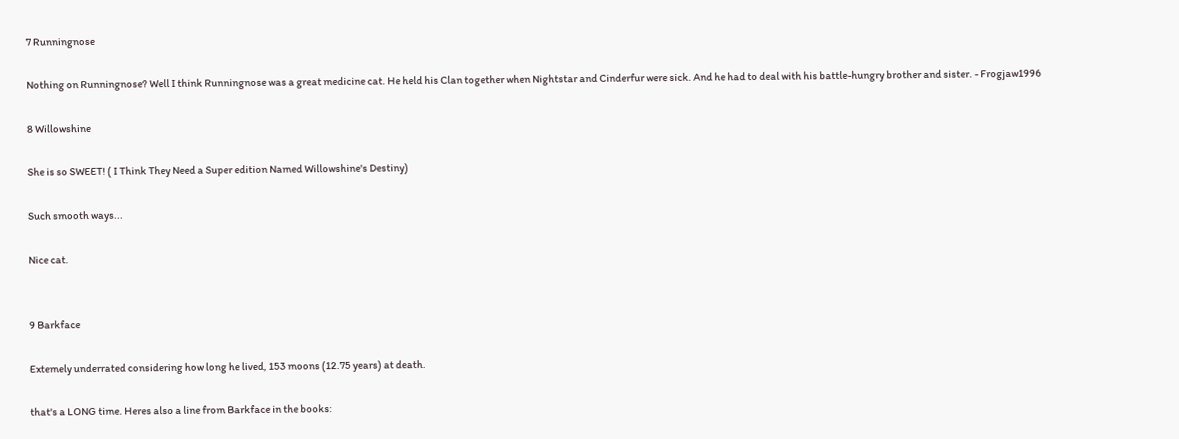7 Runningnose

Nothing on Runningnose? Well I think Runningnose was a great medicine cat. He held his Clan together when Nightstar and Cinderfur were sick. And he had to deal with his battle-hungry brother and sister. - Frogjaw1996

8 Willowshine

She is so SWEET! ( I Think They Need a Super edition Named Willowshine's Destiny)

Such smooth ways...

Nice cat.


9 Barkface

Extemely underrated considering how long he lived, 153 moons (12.75 years) at death.

that's a LONG time. Heres also a line from Barkface in the books: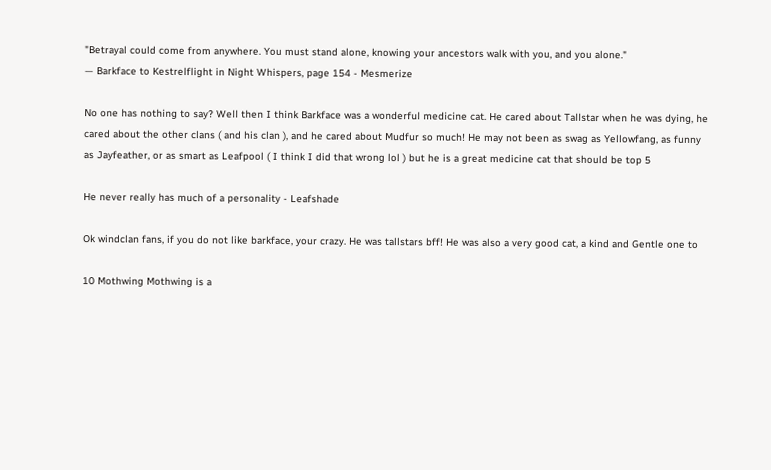"Betrayal could come from anywhere. You must stand alone, knowing your ancestors walk with you, and you alone."
— Barkface to Kestrelflight in Night Whispers, page 154 - Mesmerize

No one has nothing to say? Well then I think Barkface was a wonderful medicine cat. He cared about Tallstar when he was dying, he cared about the other clans ( and his clan ), and he cared about Mudfur so much! He may not been as swag as Yellowfang, as funny as Jayfeather, or as smart as Leafpool ( I think I did that wrong lol ) but he is a great medicine cat that should be top 5

He never really has much of a personality - Leafshade

Ok windclan fans, if you do not like barkface, your crazy. He was tallstars bff! He was also a very good cat, a kind and Gentle one to

10 Mothwing Mothwing is a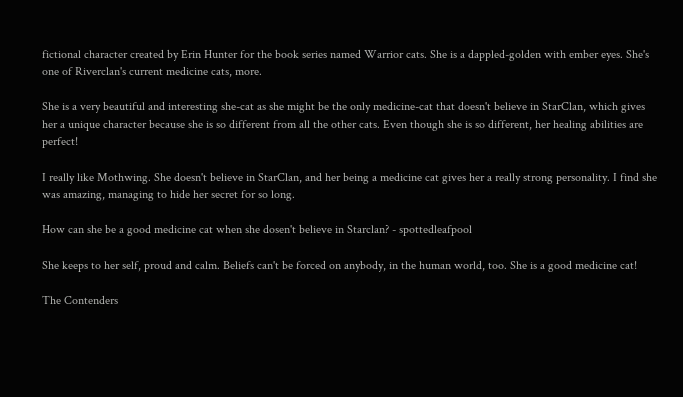fictional character created by Erin Hunter for the book series named Warrior cats. She is a dappled-golden with ember eyes. She's one of Riverclan's current medicine cats, more.

She is a very beautiful and interesting she-cat as she might be the only medicine-cat that doesn't believe in StarClan, which gives her a unique character because she is so different from all the other cats. Even though she is so different, her healing abilities are perfect!

I really like Mothwing. She doesn't believe in StarClan, and her being a medicine cat gives her a really strong personality. I find she was amazing, managing to hide her secret for so long.

How can she be a good medicine cat when she dosen't believe in Starclan? - spottedleafpool

She keeps to her self, proud and calm. Beliefs can't be forced on anybody, in the human world, too. She is a good medicine cat!

The Contenders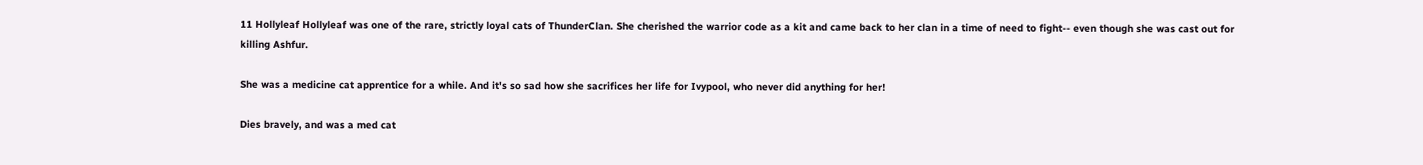11 Hollyleaf Hollyleaf was one of the rare, strictly loyal cats of ThunderClan. She cherished the warrior code as a kit and came back to her clan in a time of need to fight-- even though she was cast out for killing Ashfur.

She was a medicine cat apprentice for a while. And it's so sad how she sacrifices her life for Ivypool, who never did anything for her!

Dies bravely, and was a med cat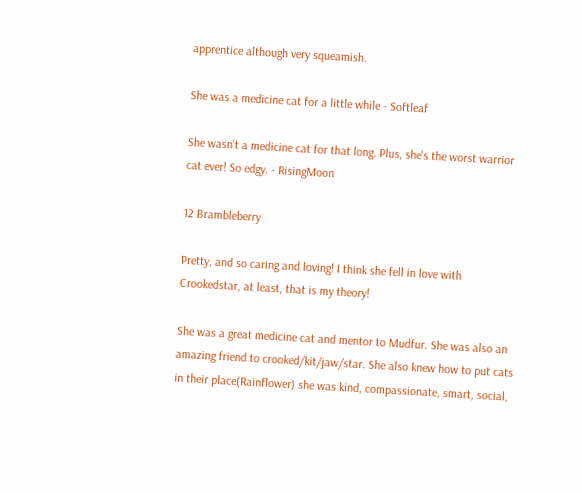apprentice although very squeamish.

She was a medicine cat for a little while - Softleaf

She wasn't a medicine cat for that long. Plus, she's the worst warrior cat ever! So edgy. - RisingMoon

12 Brambleberry

Pretty, and so caring and loving! I think she fell in love with Crookedstar, at least, that is my theory!

She was a great medicine cat and mentor to Mudfur. She was also an amazing friend to crooked/kit/jaw/star. She also knew how to put cats in their place(Rainflower) she was kind, compassionate, smart, social,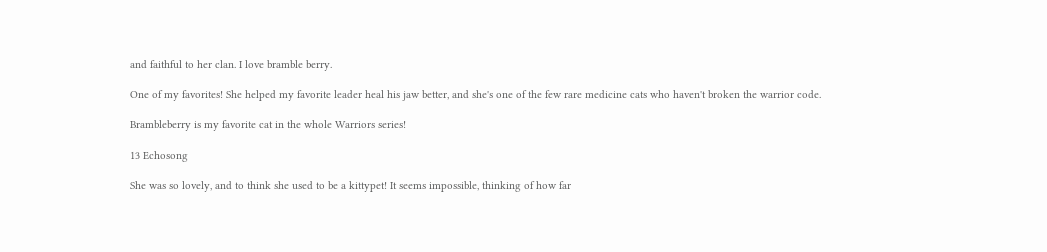and faithful to her clan. I love bramble berry.

One of my favorites! She helped my favorite leader heal his jaw better, and she's one of the few rare medicine cats who haven't broken the warrior code.

Brambleberry is my favorite cat in the whole Warriors series!

13 Echosong

She was so lovely, and to think she used to be a kittypet! It seems impossible, thinking of how far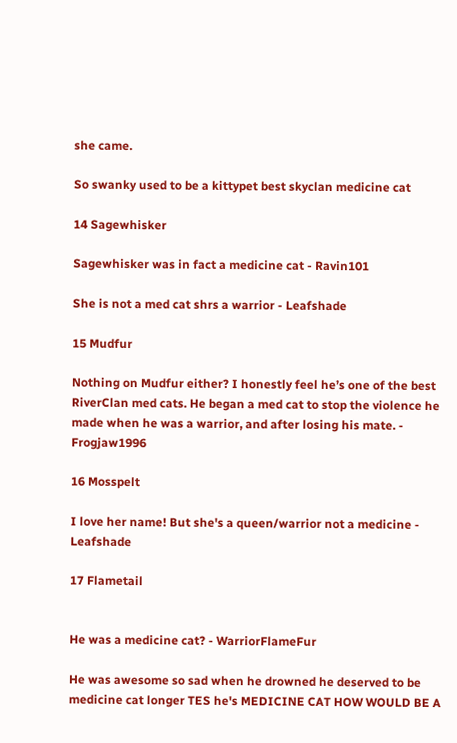she came.

So swanky used to be a kittypet best skyclan medicine cat

14 Sagewhisker

Sagewhisker was in fact a medicine cat - Ravin101

She is not a med cat shrs a warrior - Leafshade

15 Mudfur

Nothing on Mudfur either? I honestly feel he’s one of the best RiverClan med cats. He began a med cat to stop the violence he made when he was a warrior, and after losing his mate. - Frogjaw1996

16 Mosspelt

I love her name! But she's a queen/warrior not a medicine - Leafshade

17 Flametail


He was a medicine cat? - WarriorFlameFur

He was awesome so sad when he drowned he deserved to be medicine cat longer TES he's MEDICINE CAT HOW WOULD BE A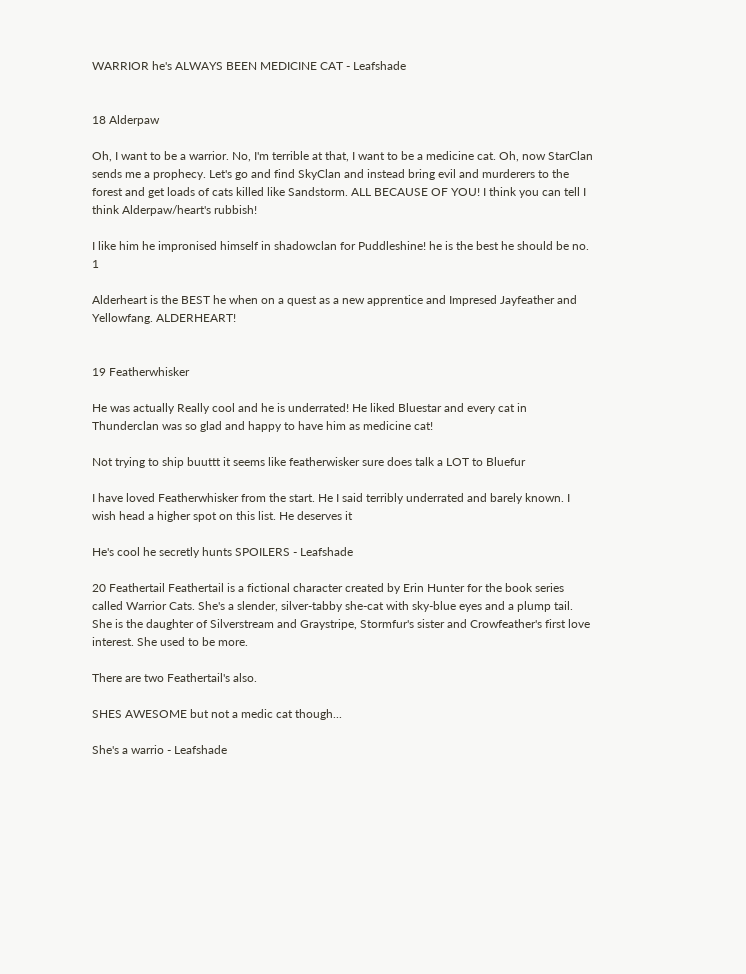WARRIOR he's ALWAYS BEEN MEDICINE CAT - Leafshade


18 Alderpaw

Oh, I want to be a warrior. No, I'm terrible at that, I want to be a medicine cat. Oh, now StarClan sends me a prophecy. Let's go and find SkyClan and instead bring evil and murderers to the forest and get loads of cats killed like Sandstorm. ALL BECAUSE OF YOU! I think you can tell I think Alderpaw/heart's rubbish!

I like him he impronised himself in shadowclan for Puddleshine! he is the best he should be no. 1

Alderheart is the BEST he when on a quest as a new apprentice and Impresed Jayfeather and Yellowfang. ALDERHEART!


19 Featherwhisker

He was actually Really cool and he is underrated! He liked Bluestar and every cat in Thunderclan was so glad and happy to have him as medicine cat!

Not trying to ship buuttt it seems like featherwisker sure does talk a LOT to Bluefur

I have loved Featherwhisker from the start. He I said terribly underrated and barely known. I wish head a higher spot on this list. He deserves it

He's cool he secretly hunts SPOILERS - Leafshade

20 Feathertail Feathertail is a fictional character created by Erin Hunter for the book series called Warrior Cats. She's a slender, silver-tabby she-cat with sky-blue eyes and a plump tail. She is the daughter of Silverstream and Graystripe, Stormfur's sister and Crowfeather's first love interest. She used to be more.

There are two Feathertail's also.

SHES AWESOME but not a medic cat though...

She's a warrio - Leafshade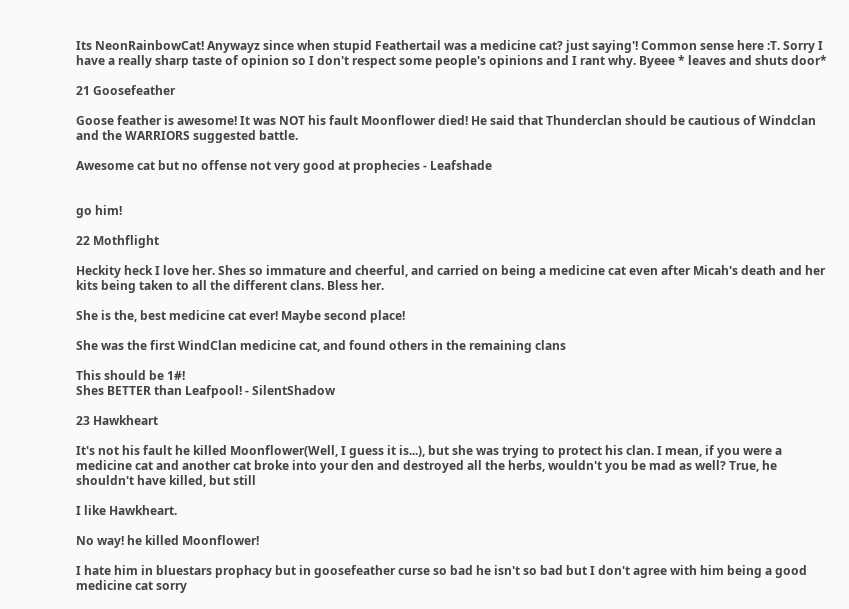Its NeonRainbowCat! Anywayz since when stupid Feathertail was a medicine cat? just saying'! Common sense here :T. Sorry I have a really sharp taste of opinion so I don't respect some people's opinions and I rant why. Byeee * leaves and shuts door*

21 Goosefeather

Goose feather is awesome! It was NOT his fault Moonflower died! He said that Thunderclan should be cautious of Windclan and the WARRIORS suggested battle.

Awesome cat but no offense not very good at prophecies - Leafshade


go him!

22 Mothflight

Heckity heck I love her. Shes so immature and cheerful, and carried on being a medicine cat even after Micah's death and her kits being taken to all the different clans. Bless her.

She is the, best medicine cat ever! Maybe second place!

She was the first WindClan medicine cat, and found others in the remaining clans

This should be 1#!
Shes BETTER than Leafpool! - SilentShadow

23 Hawkheart

It's not his fault he killed Moonflower(Well, I guess it is...), but she was trying to protect his clan. I mean, if you were a medicine cat and another cat broke into your den and destroyed all the herbs, wouldn't you be mad as well? True, he shouldn't have killed, but still

I like Hawkheart.

No way! he killed Moonflower!

I hate him in bluestars prophacy but in goosefeather curse so bad he isn't so bad but I don't agree with him being a good medicine cat sorry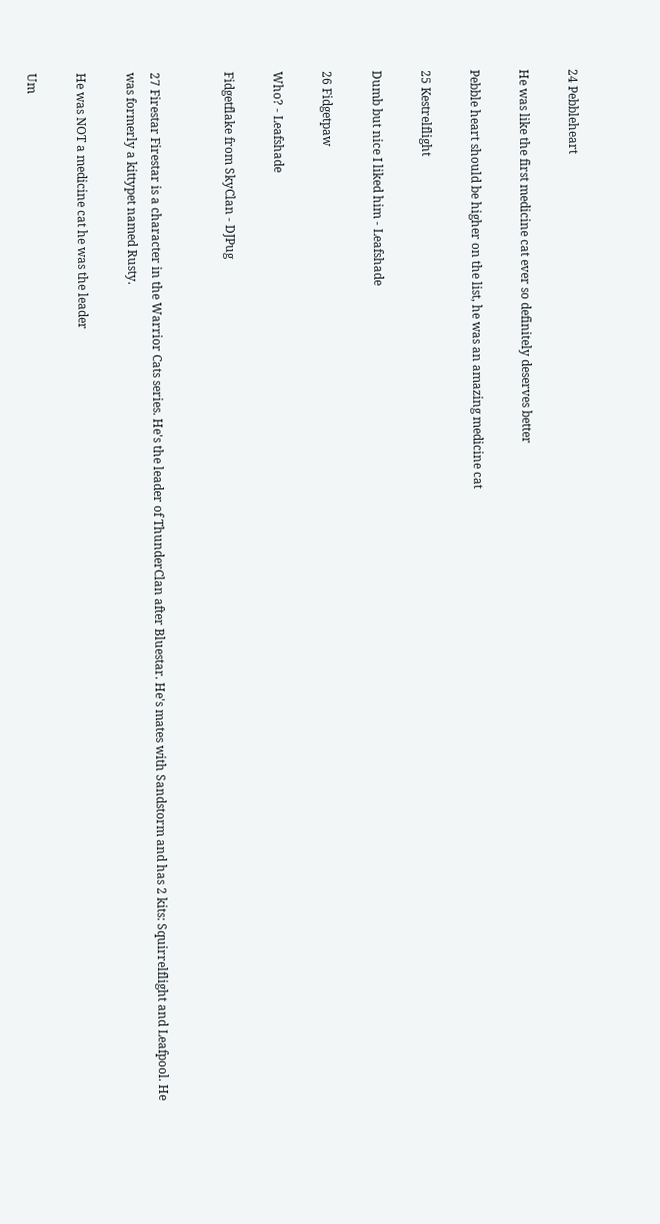24 Pebbleheart

He was like the first medicine cat ever so definitely deserves better

Pebble heart should be higher on the list, he was an amazing medicine cat

25 Kestrelflight

Dumb but nice I liked him - Leafshade

26 Fidgetpaw

Who? - Leafshade

Fidgetflake from SkyClan - DJPug


27 Firestar Firestar is a character in the Warrior Cats series. He's the leader of ThunderClan after Bluestar. He's mates with Sandstorm and has 2 kits: Squirrelflight and Leafpool. He was formerly a kittypet named Rusty.

He was NOT a medicine cat he was the leader

Um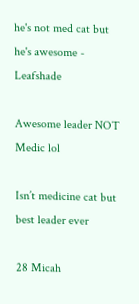he's not med cat but he's awesome - Leafshade

Awesome leader NOT Medic lol

Isn’t medicine cat but best leader ever

28 Micah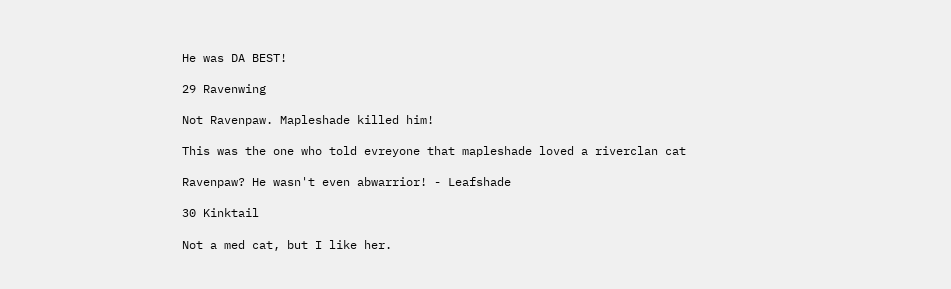He was DA BEST!

29 Ravenwing

Not Ravenpaw. Mapleshade killed him!

This was the one who told evreyone that mapleshade loved a riverclan cat

Ravenpaw? He wasn't even abwarrior! - Leafshade

30 Kinktail

Not a med cat, but I like her.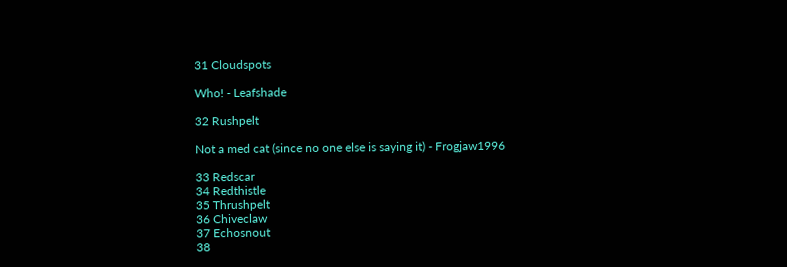31 Cloudspots

Who! - Leafshade

32 Rushpelt

Not a med cat (since no one else is saying it) - Frogjaw1996

33 Redscar
34 Redthistle
35 Thrushpelt
36 Chiveclaw
37 Echosnout
38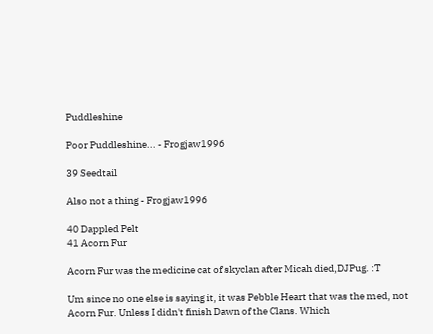Puddleshine

Poor Puddleshine... - Frogjaw1996

39 Seedtail

Also not a thing - Frogjaw1996

40 Dappled Pelt
41 Acorn Fur

Acorn Fur was the medicine cat of skyclan after Micah died,DJPug. :T

Um since no one else is saying it, it was Pebble Heart that was the med, not Acorn Fur. Unless I didn't finish Dawn of the Clans. Which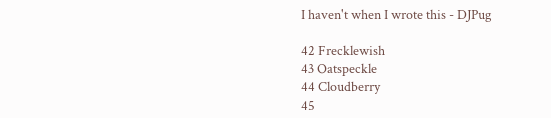I haven't when I wrote this - DJPug

42 Frecklewish
43 Oatspeckle
44 Cloudberry
45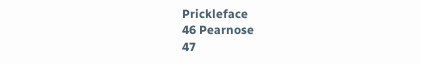Prickleface
46 Pearnose
47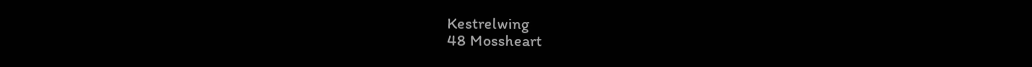Kestrelwing
48 Mossheart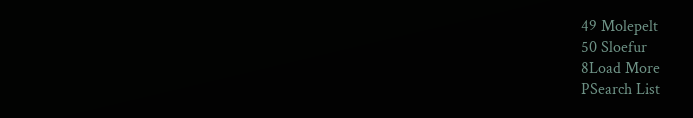49 Molepelt
50 Sloefur
8Load More
PSearch List